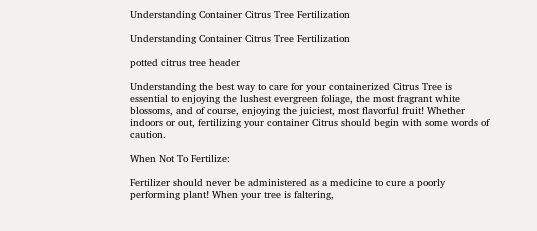Understanding Container Citrus Tree Fertilization

Understanding Container Citrus Tree Fertilization

potted citrus tree header

Understanding the best way to care for your containerized Citrus Tree is essential to enjoying the lushest evergreen foliage, the most fragrant white blossoms, and of course, enjoying the juiciest, most flavorful fruit! Whether indoors or out, fertilizing your container Citrus should begin with some words of caution.

When Not To Fertilize:

Fertilizer should never be administered as a medicine to cure a poorly performing plant! When your tree is faltering,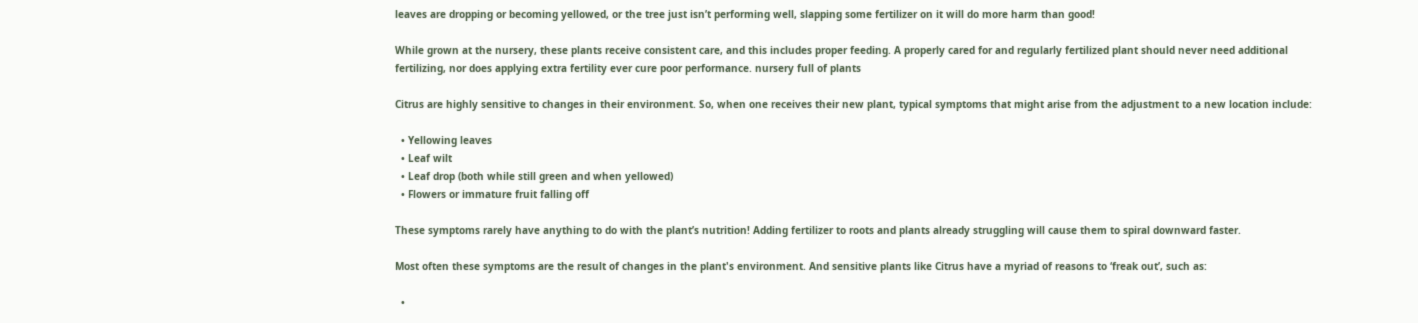leaves are dropping or becoming yellowed, or the tree just isn’t performing well, slapping some fertilizer on it will do more harm than good!

While grown at the nursery, these plants receive consistent care, and this includes proper feeding. A properly cared for and regularly fertilized plant should never need additional fertilizing, nor does applying extra fertility ever cure poor performance. nursery full of plants

Citrus are highly sensitive to changes in their environment. So, when one receives their new plant, typical symptoms that might arise from the adjustment to a new location include:

  • Yellowing leaves
  • Leaf wilt
  • Leaf drop (both while still green and when yellowed)
  • Flowers or immature fruit falling off

These symptoms rarely have anything to do with the plant’s nutrition! Adding fertilizer to roots and plants already struggling will cause them to spiral downward faster.

Most often these symptoms are the result of changes in the plant's environment. And sensitive plants like Citrus have a myriad of reasons to ‘freak out’, such as:

  •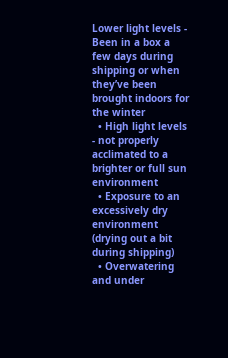Lower light levels - Been in a box a few days during shipping or when they’ve been brought indoors for the winter
  • High light levels - not properly acclimated to a brighter or full sun environment
  • Exposure to an excessively dry environment (drying out a bit during shipping)
  • Overwatering and under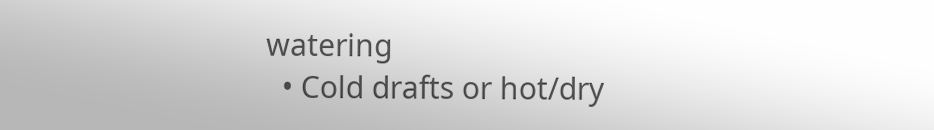watering
  • Cold drafts or hot/dry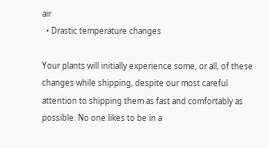air
  • Drastic temperature changes

Your plants will initially experience some, or all, of these changes while shipping, despite our most careful attention to shipping them as fast and comfortably as possible. No one likes to be in a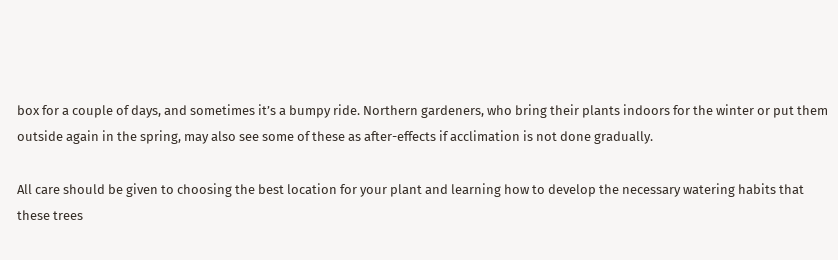box for a couple of days, and sometimes it’s a bumpy ride. Northern gardeners, who bring their plants indoors for the winter or put them outside again in the spring, may also see some of these as after-effects if acclimation is not done gradually.

All care should be given to choosing the best location for your plant and learning how to develop the necessary watering habits that these trees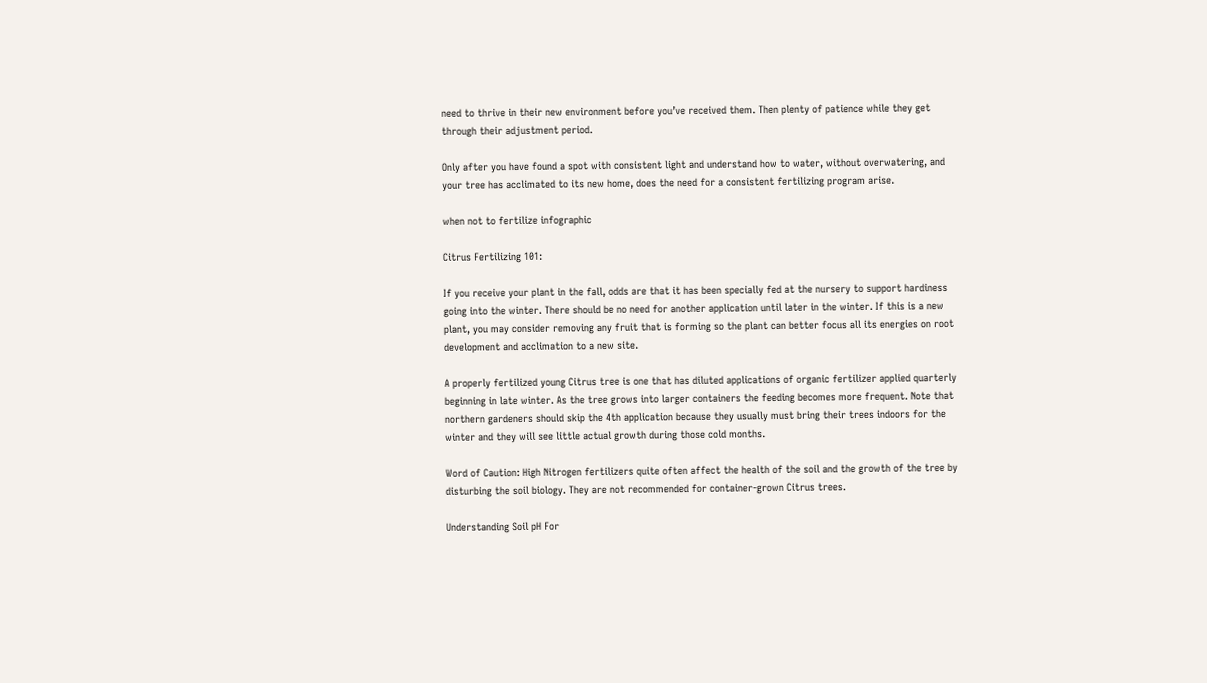need to thrive in their new environment before you’ve received them. Then plenty of patience while they get through their adjustment period.

Only after you have found a spot with consistent light and understand how to water, without overwatering, and your tree has acclimated to its new home, does the need for a consistent fertilizing program arise.

when not to fertilize infographic

Citrus Fertilizing 101:

If you receive your plant in the fall, odds are that it has been specially fed at the nursery to support hardiness going into the winter. There should be no need for another application until later in the winter. If this is a new plant, you may consider removing any fruit that is forming so the plant can better focus all its energies on root development and acclimation to a new site.

A properly fertilized young Citrus tree is one that has diluted applications of organic fertilizer applied quarterly beginning in late winter. As the tree grows into larger containers the feeding becomes more frequent. Note that northern gardeners should skip the 4th application because they usually must bring their trees indoors for the winter and they will see little actual growth during those cold months.

Word of Caution: High Nitrogen fertilizers quite often affect the health of the soil and the growth of the tree by disturbing the soil biology. They are not recommended for container-grown Citrus trees.

Understanding Soil pH For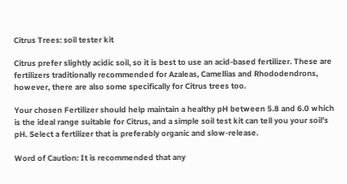Citrus Trees: soil tester kit

Citrus prefer slightly acidic soil, so it is best to use an acid-based fertilizer. These are fertilizers traditionally recommended for Azaleas, Camellias and Rhododendrons, however, there are also some specifically for Citrus trees too.

Your chosen Fertilizer should help maintain a healthy pH between 5.8 and 6.0 which is the ideal range suitable for Citrus, and a simple soil test kit can tell you your soil’s pH. Select a fertilizer that is preferably organic and slow-release.

Word of Caution: It is recommended that any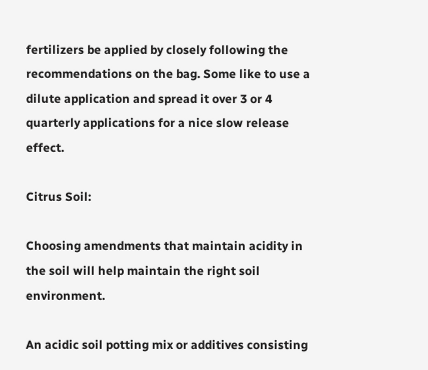fertilizers be applied by closely following the recommendations on the bag. Some like to use a dilute application and spread it over 3 or 4 quarterly applications for a nice slow release effect.

Citrus Soil:

Choosing amendments that maintain acidity in the soil will help maintain the right soil environment.

An acidic soil potting mix or additives consisting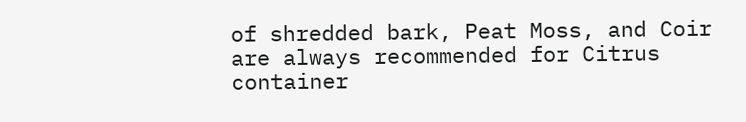of shredded bark, Peat Moss, and Coir are always recommended for Citrus container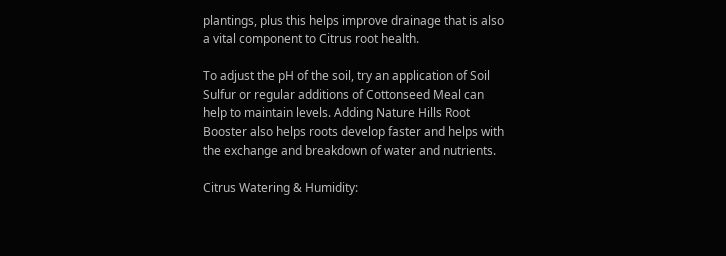plantings, plus this helps improve drainage that is also a vital component to Citrus root health.

To adjust the pH of the soil, try an application of Soil Sulfur or regular additions of Cottonseed Meal can help to maintain levels. Adding Nature Hills Root Booster also helps roots develop faster and helps with the exchange and breakdown of water and nutrients.

Citrus Watering & Humidity: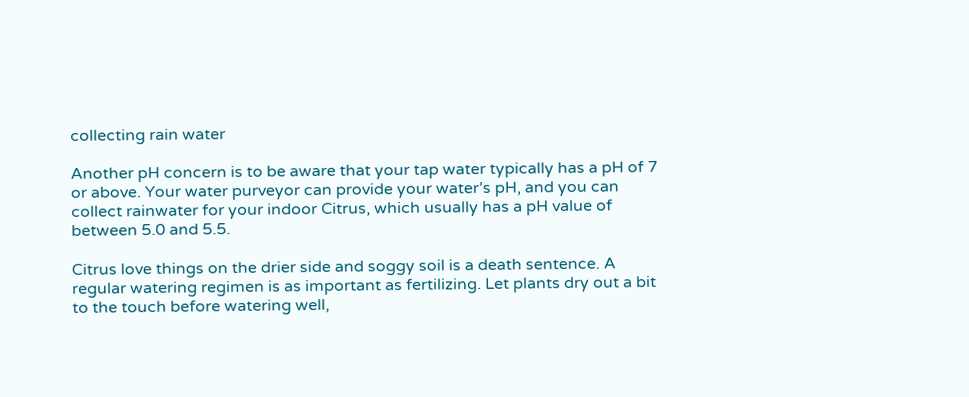collecting rain water

Another pH concern is to be aware that your tap water typically has a pH of 7 or above. Your water purveyor can provide your water’s pH, and you can collect rainwater for your indoor Citrus, which usually has a pH value of between 5.0 and 5.5.

Citrus love things on the drier side and soggy soil is a death sentence. A regular watering regimen is as important as fertilizing. Let plants dry out a bit to the touch before watering well,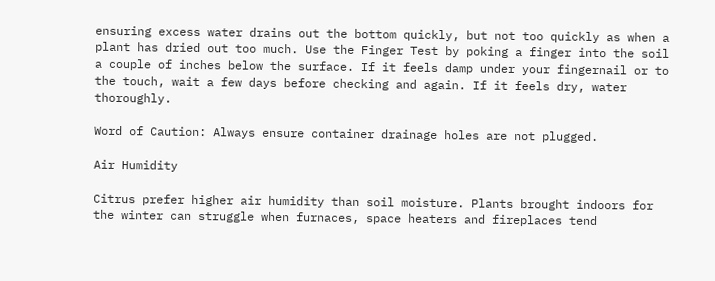ensuring excess water drains out the bottom quickly, but not too quickly as when a plant has dried out too much. Use the Finger Test by poking a finger into the soil a couple of inches below the surface. If it feels damp under your fingernail or to the touch, wait a few days before checking and again. If it feels dry, water thoroughly.

Word of Caution: Always ensure container drainage holes are not plugged.

Air Humidity

Citrus prefer higher air humidity than soil moisture. Plants brought indoors for the winter can struggle when furnaces, space heaters and fireplaces tend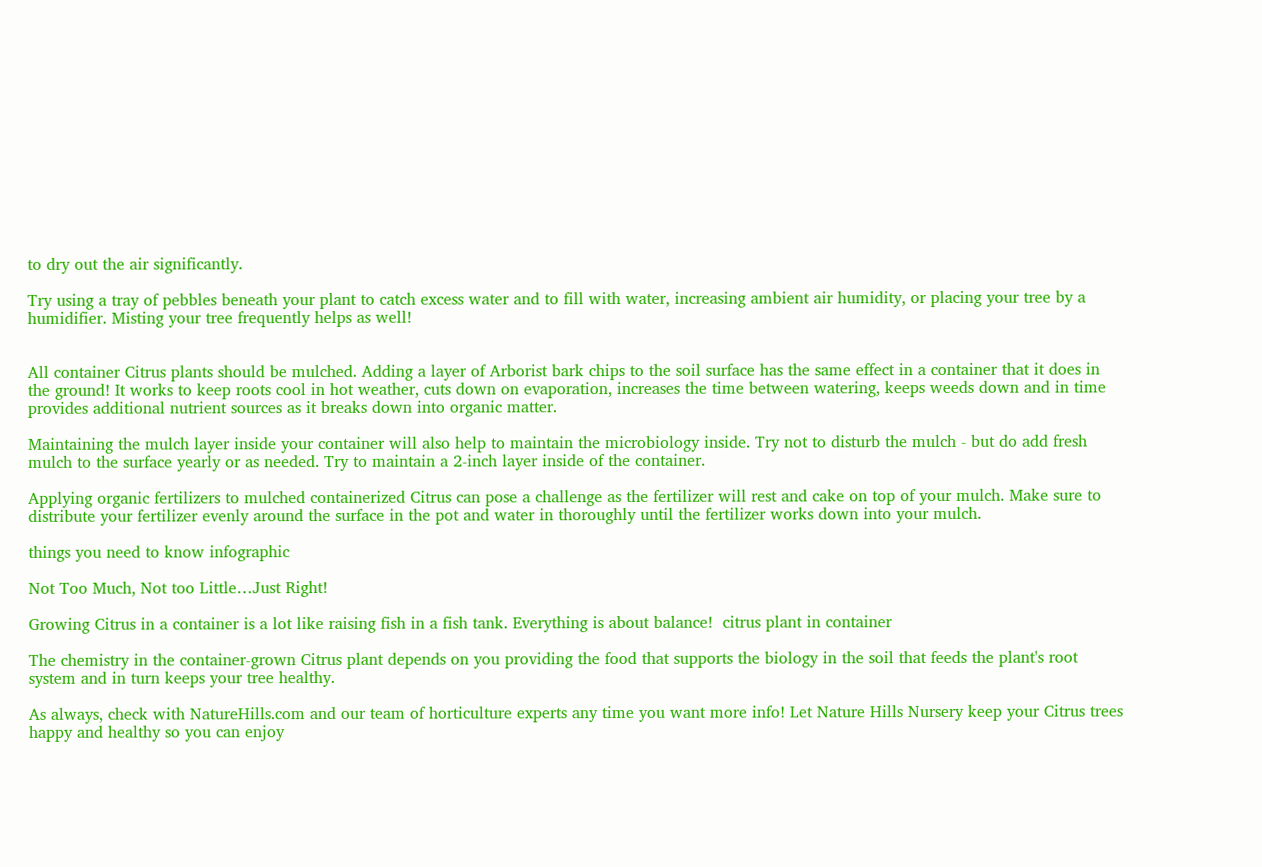to dry out the air significantly.

Try using a tray of pebbles beneath your plant to catch excess water and to fill with water, increasing ambient air humidity, or placing your tree by a humidifier. Misting your tree frequently helps as well!


All container Citrus plants should be mulched. Adding a layer of Arborist bark chips to the soil surface has the same effect in a container that it does in the ground! It works to keep roots cool in hot weather, cuts down on evaporation, increases the time between watering, keeps weeds down and in time provides additional nutrient sources as it breaks down into organic matter.

Maintaining the mulch layer inside your container will also help to maintain the microbiology inside. Try not to disturb the mulch - but do add fresh mulch to the surface yearly or as needed. Try to maintain a 2-inch layer inside of the container.

Applying organic fertilizers to mulched containerized Citrus can pose a challenge as the fertilizer will rest and cake on top of your mulch. Make sure to distribute your fertilizer evenly around the surface in the pot and water in thoroughly until the fertilizer works down into your mulch.

things you need to know infographic

Not Too Much, Not too Little…Just Right!

Growing Citrus in a container is a lot like raising fish in a fish tank. Everything is about balance!  citrus plant in container

The chemistry in the container-grown Citrus plant depends on you providing the food that supports the biology in the soil that feeds the plant's root system and in turn keeps your tree healthy.

As always, check with NatureHills.com and our team of horticulture experts any time you want more info! Let Nature Hills Nursery keep your Citrus trees happy and healthy so you can enjoy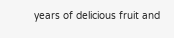years of delicious fruit and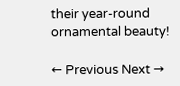their year-round ornamental beauty!

← Previous Next →